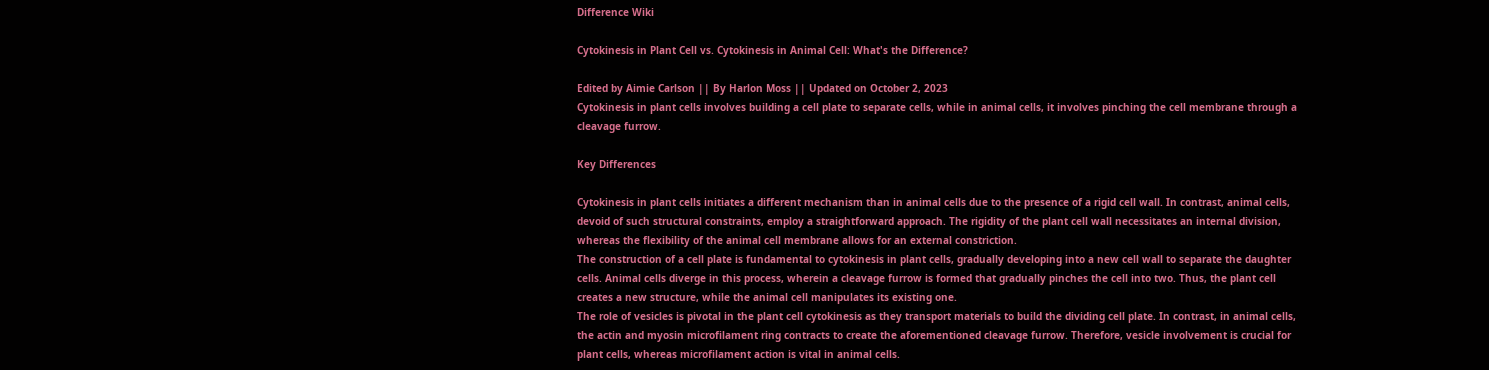Difference Wiki

Cytokinesis in Plant Cell vs. Cytokinesis in Animal Cell: What's the Difference?

Edited by Aimie Carlson || By Harlon Moss || Updated on October 2, 2023
Cytokinesis in plant cells involves building a cell plate to separate cells, while in animal cells, it involves pinching the cell membrane through a cleavage furrow.

Key Differences

Cytokinesis in plant cells initiates a different mechanism than in animal cells due to the presence of a rigid cell wall. In contrast, animal cells, devoid of such structural constraints, employ a straightforward approach. The rigidity of the plant cell wall necessitates an internal division, whereas the flexibility of the animal cell membrane allows for an external constriction.
The construction of a cell plate is fundamental to cytokinesis in plant cells, gradually developing into a new cell wall to separate the daughter cells. Animal cells diverge in this process, wherein a cleavage furrow is formed that gradually pinches the cell into two. Thus, the plant cell creates a new structure, while the animal cell manipulates its existing one.
The role of vesicles is pivotal in the plant cell cytokinesis as they transport materials to build the dividing cell plate. In contrast, in animal cells, the actin and myosin microfilament ring contracts to create the aforementioned cleavage furrow. Therefore, vesicle involvement is crucial for plant cells, whereas microfilament action is vital in animal cells.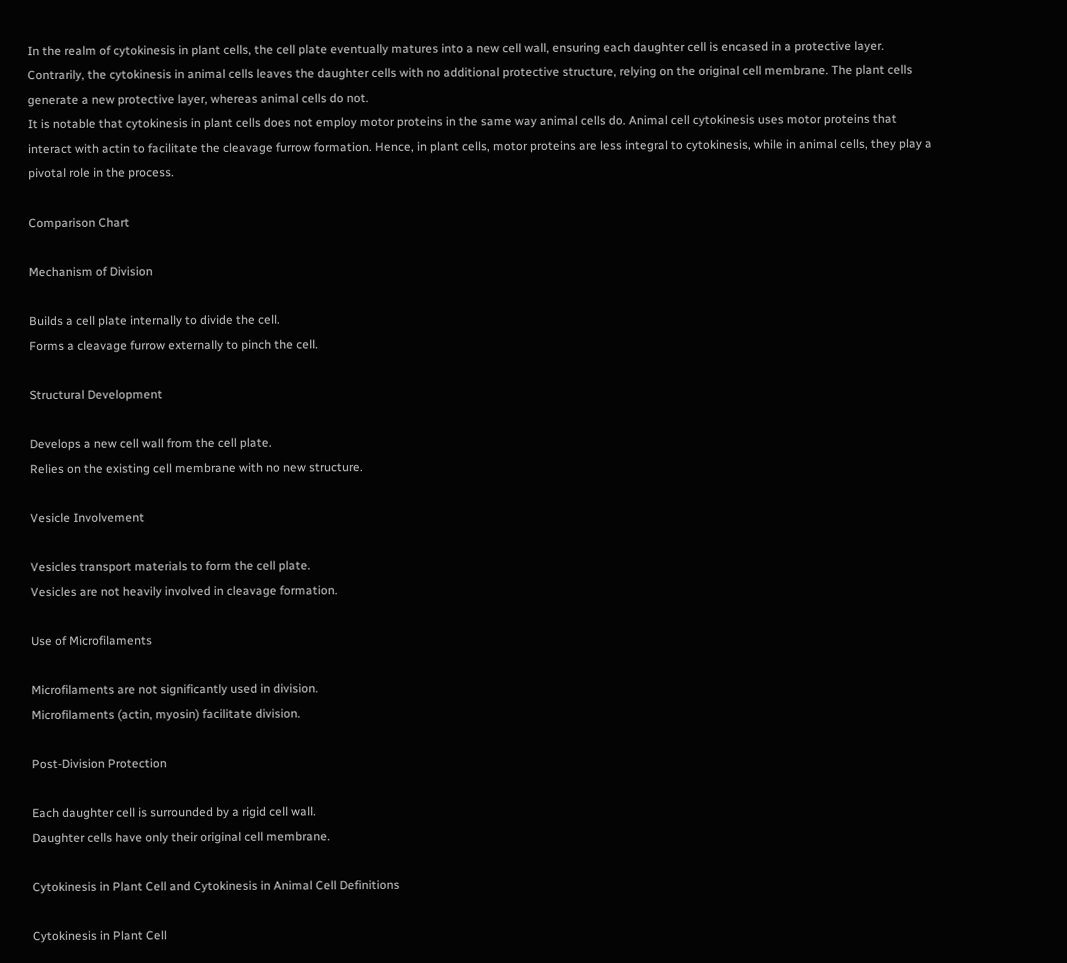In the realm of cytokinesis in plant cells, the cell plate eventually matures into a new cell wall, ensuring each daughter cell is encased in a protective layer. Contrarily, the cytokinesis in animal cells leaves the daughter cells with no additional protective structure, relying on the original cell membrane. The plant cells generate a new protective layer, whereas animal cells do not.
It is notable that cytokinesis in plant cells does not employ motor proteins in the same way animal cells do. Animal cell cytokinesis uses motor proteins that interact with actin to facilitate the cleavage furrow formation. Hence, in plant cells, motor proteins are less integral to cytokinesis, while in animal cells, they play a pivotal role in the process.

Comparison Chart

Mechanism of Division

Builds a cell plate internally to divide the cell.
Forms a cleavage furrow externally to pinch the cell.

Structural Development

Develops a new cell wall from the cell plate.
Relies on the existing cell membrane with no new structure.

Vesicle Involvement

Vesicles transport materials to form the cell plate.
Vesicles are not heavily involved in cleavage formation.

Use of Microfilaments

Microfilaments are not significantly used in division.
Microfilaments (actin, myosin) facilitate division.

Post-Division Protection

Each daughter cell is surrounded by a rigid cell wall.
Daughter cells have only their original cell membrane.

Cytokinesis in Plant Cell and Cytokinesis in Animal Cell Definitions

Cytokinesis in Plant Cell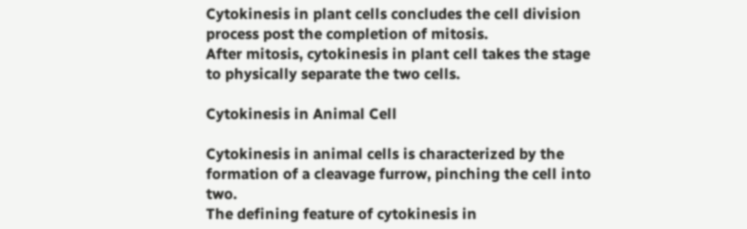Cytokinesis in plant cells concludes the cell division process post the completion of mitosis.
After mitosis, cytokinesis in plant cell takes the stage to physically separate the two cells.

Cytokinesis in Animal Cell

Cytokinesis in animal cells is characterized by the formation of a cleavage furrow, pinching the cell into two.
The defining feature of cytokinesis in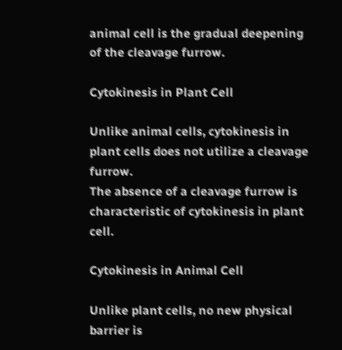animal cell is the gradual deepening of the cleavage furrow.

Cytokinesis in Plant Cell

Unlike animal cells, cytokinesis in plant cells does not utilize a cleavage furrow.
The absence of a cleavage furrow is characteristic of cytokinesis in plant cell.

Cytokinesis in Animal Cell

Unlike plant cells, no new physical barrier is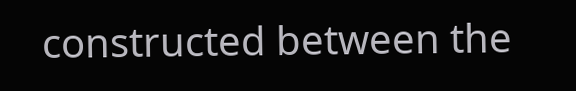constructed between the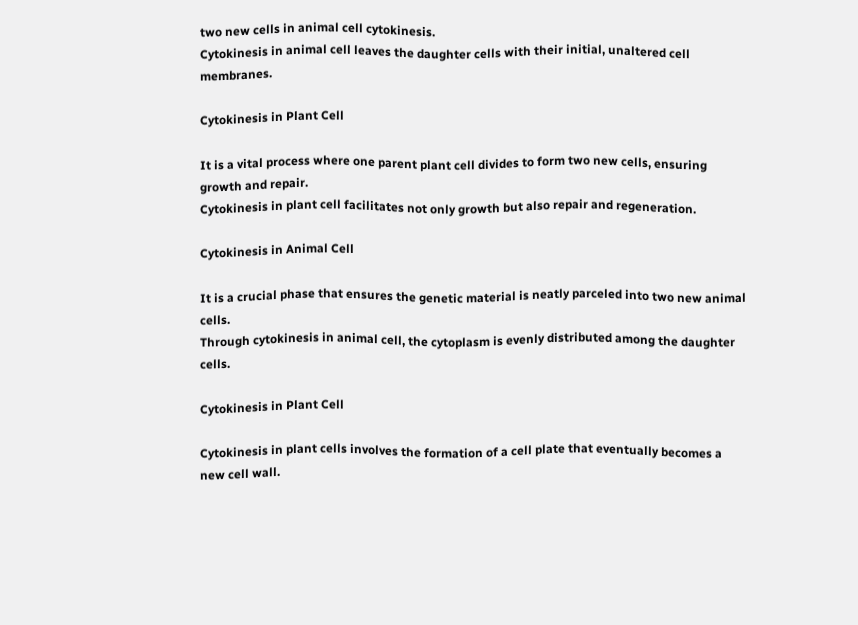two new cells in animal cell cytokinesis.
Cytokinesis in animal cell leaves the daughter cells with their initial, unaltered cell membranes.

Cytokinesis in Plant Cell

It is a vital process where one parent plant cell divides to form two new cells, ensuring growth and repair.
Cytokinesis in plant cell facilitates not only growth but also repair and regeneration.

Cytokinesis in Animal Cell

It is a crucial phase that ensures the genetic material is neatly parceled into two new animal cells.
Through cytokinesis in animal cell, the cytoplasm is evenly distributed among the daughter cells.

Cytokinesis in Plant Cell

Cytokinesis in plant cells involves the formation of a cell plate that eventually becomes a new cell wall.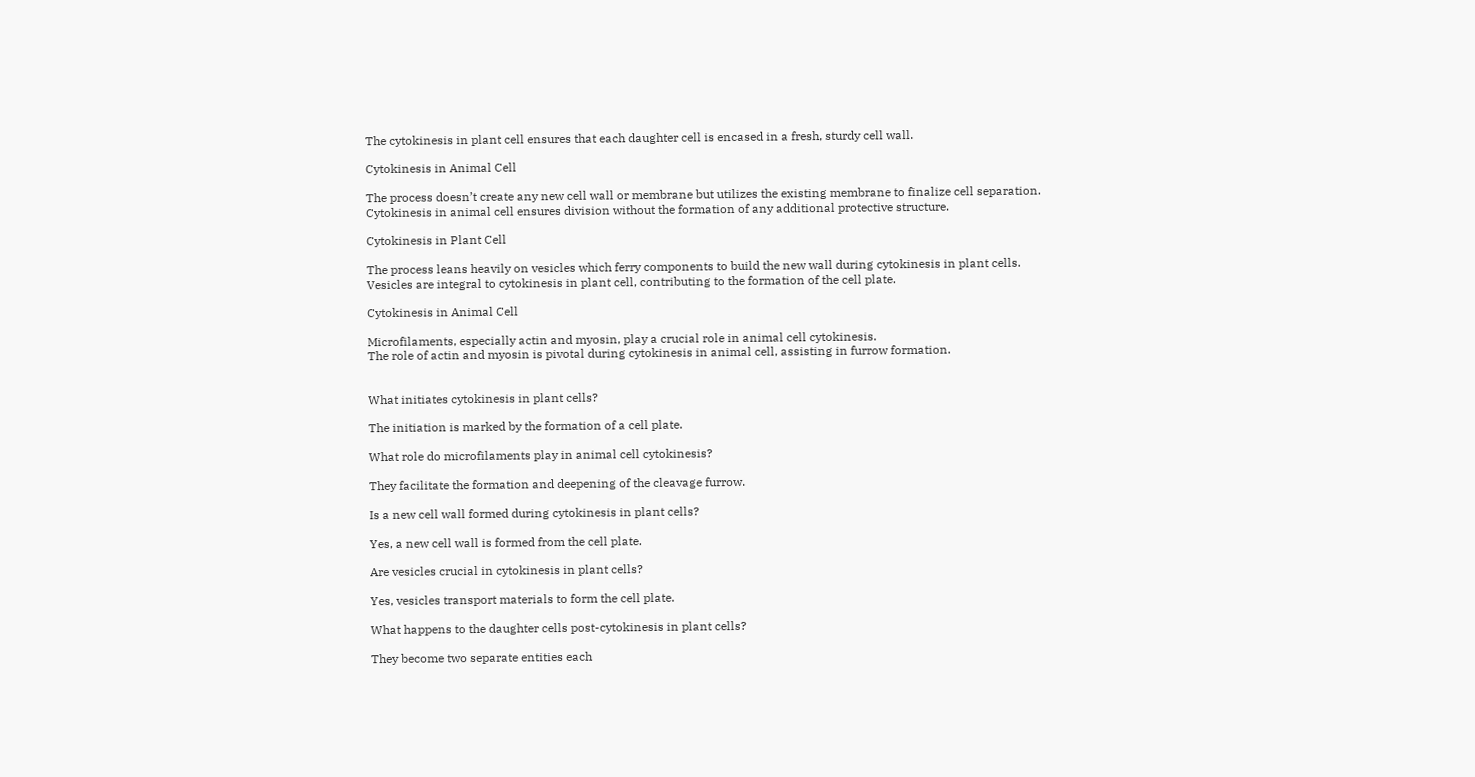The cytokinesis in plant cell ensures that each daughter cell is encased in a fresh, sturdy cell wall.

Cytokinesis in Animal Cell

The process doesn’t create any new cell wall or membrane but utilizes the existing membrane to finalize cell separation.
Cytokinesis in animal cell ensures division without the formation of any additional protective structure.

Cytokinesis in Plant Cell

The process leans heavily on vesicles which ferry components to build the new wall during cytokinesis in plant cells.
Vesicles are integral to cytokinesis in plant cell, contributing to the formation of the cell plate.

Cytokinesis in Animal Cell

Microfilaments, especially actin and myosin, play a crucial role in animal cell cytokinesis.
The role of actin and myosin is pivotal during cytokinesis in animal cell, assisting in furrow formation.


What initiates cytokinesis in plant cells?

The initiation is marked by the formation of a cell plate.

What role do microfilaments play in animal cell cytokinesis?

They facilitate the formation and deepening of the cleavage furrow.

Is a new cell wall formed during cytokinesis in plant cells?

Yes, a new cell wall is formed from the cell plate.

Are vesicles crucial in cytokinesis in plant cells?

Yes, vesicles transport materials to form the cell plate.

What happens to the daughter cells post-cytokinesis in plant cells?

They become two separate entities each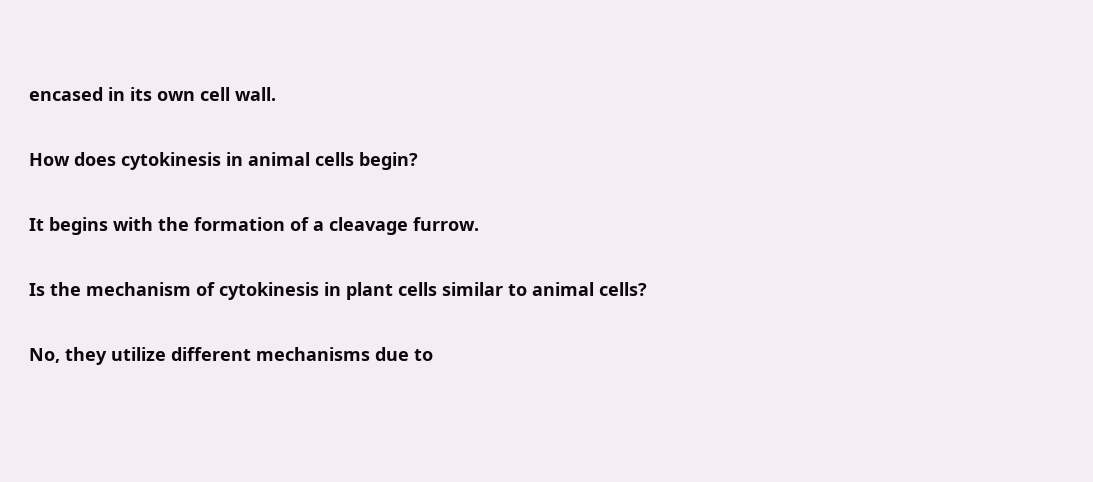encased in its own cell wall.

How does cytokinesis in animal cells begin?

It begins with the formation of a cleavage furrow.

Is the mechanism of cytokinesis in plant cells similar to animal cells?

No, they utilize different mechanisms due to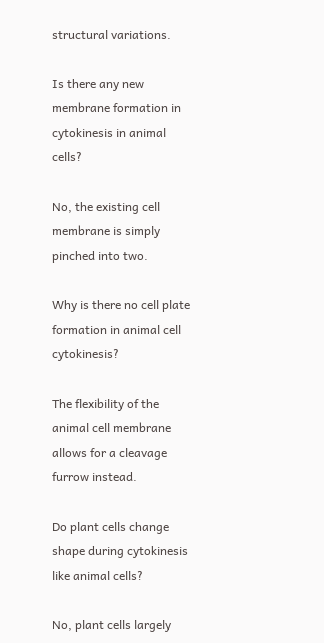structural variations.

Is there any new membrane formation in cytokinesis in animal cells?

No, the existing cell membrane is simply pinched into two.

Why is there no cell plate formation in animal cell cytokinesis?

The flexibility of the animal cell membrane allows for a cleavage furrow instead.

Do plant cells change shape during cytokinesis like animal cells?

No, plant cells largely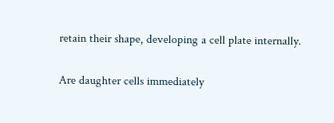retain their shape, developing a cell plate internally.

Are daughter cells immediately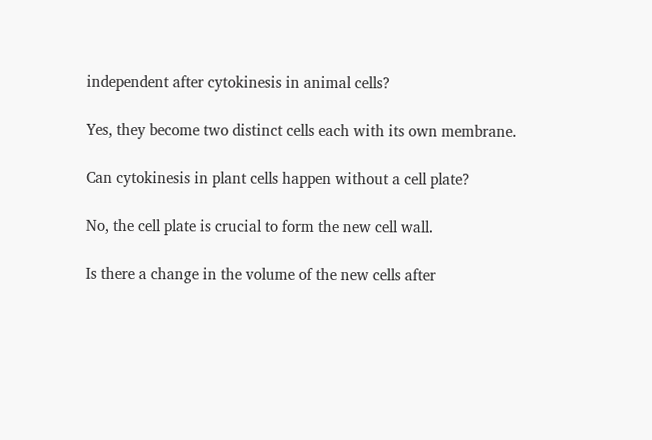independent after cytokinesis in animal cells?

Yes, they become two distinct cells each with its own membrane.

Can cytokinesis in plant cells happen without a cell plate?

No, the cell plate is crucial to form the new cell wall.

Is there a change in the volume of the new cells after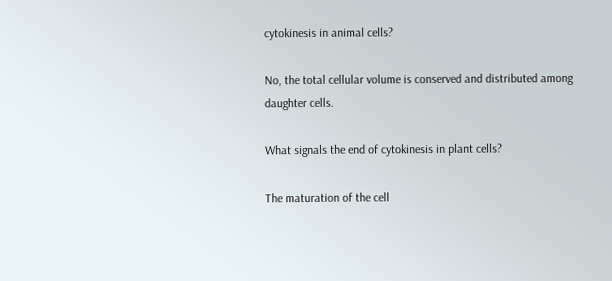cytokinesis in animal cells?

No, the total cellular volume is conserved and distributed among daughter cells.

What signals the end of cytokinesis in plant cells?

The maturation of the cell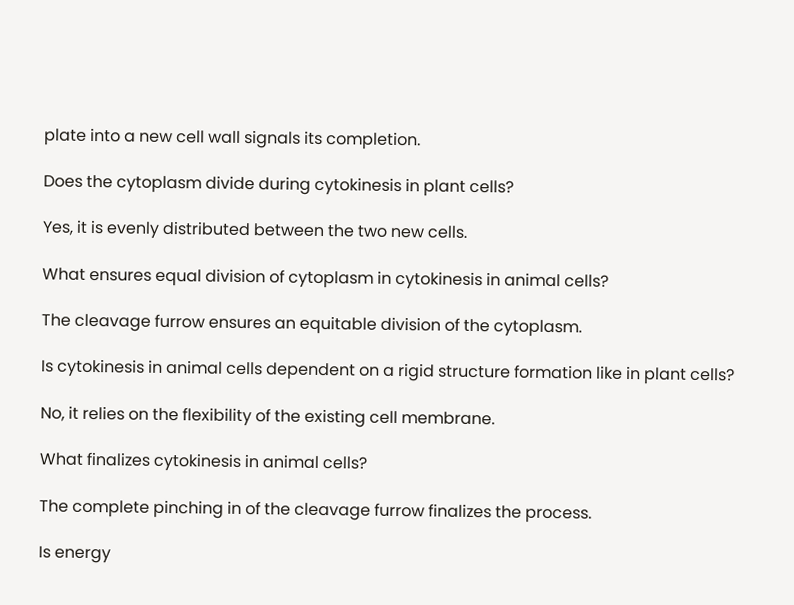plate into a new cell wall signals its completion.

Does the cytoplasm divide during cytokinesis in plant cells?

Yes, it is evenly distributed between the two new cells.

What ensures equal division of cytoplasm in cytokinesis in animal cells?

The cleavage furrow ensures an equitable division of the cytoplasm.

Is cytokinesis in animal cells dependent on a rigid structure formation like in plant cells?

No, it relies on the flexibility of the existing cell membrane.

What finalizes cytokinesis in animal cells?

The complete pinching in of the cleavage furrow finalizes the process.

Is energy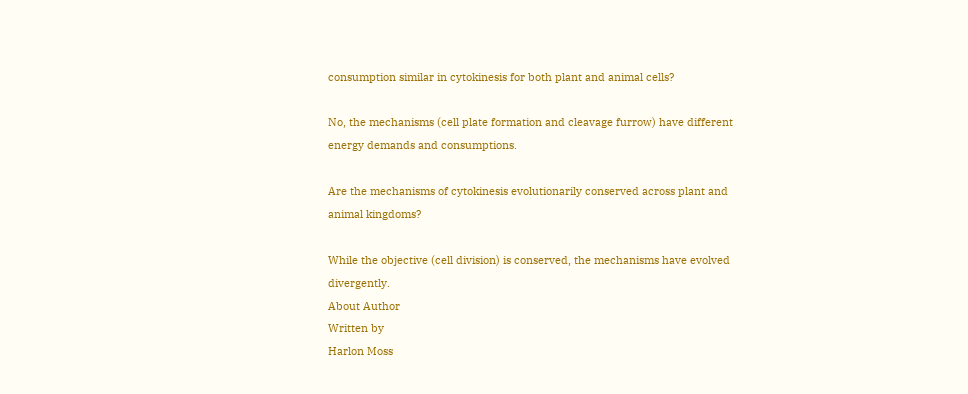consumption similar in cytokinesis for both plant and animal cells?

No, the mechanisms (cell plate formation and cleavage furrow) have different energy demands and consumptions.

Are the mechanisms of cytokinesis evolutionarily conserved across plant and animal kingdoms?

While the objective (cell division) is conserved, the mechanisms have evolved divergently.
About Author
Written by
Harlon Moss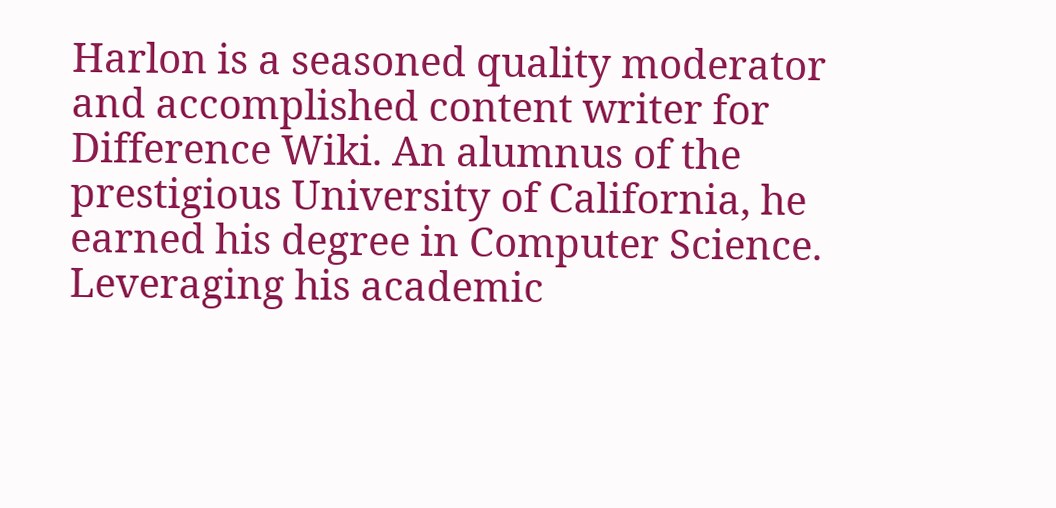Harlon is a seasoned quality moderator and accomplished content writer for Difference Wiki. An alumnus of the prestigious University of California, he earned his degree in Computer Science. Leveraging his academic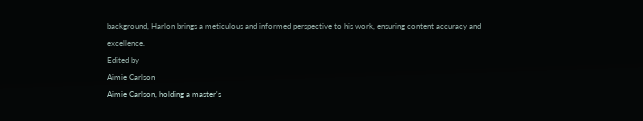background, Harlon brings a meticulous and informed perspective to his work, ensuring content accuracy and excellence.
Edited by
Aimie Carlson
Aimie Carlson, holding a master's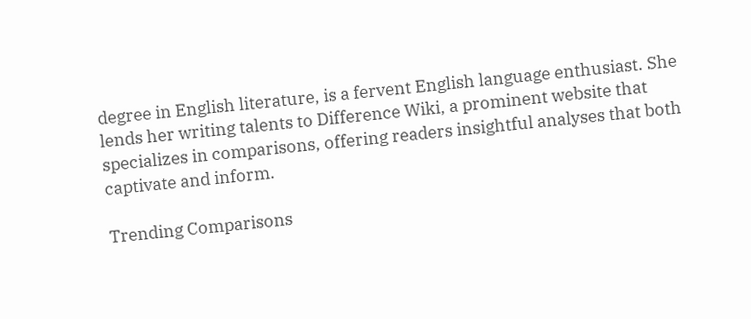degree in English literature, is a fervent English language enthusiast. She lends her writing talents to Difference Wiki, a prominent website that specializes in comparisons, offering readers insightful analyses that both captivate and inform.

Trending Comparisons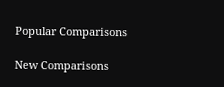Popular Comparisons

New Comparisons